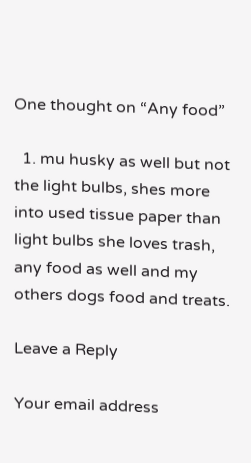One thought on “Any food”

  1. mu husky as well but not the light bulbs, shes more into used tissue paper than light bulbs she loves trash, any food as well and my others dogs food and treats.

Leave a Reply

Your email address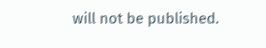will not be published.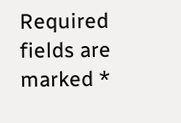Required fields are marked *